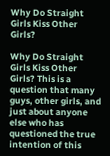Why Do Straight Girls Kiss Other Girls?

Why Do Straight Girls Kiss Other Girls? This is a question that many guys, other girls, and just about anyone else who has questioned the true intention of this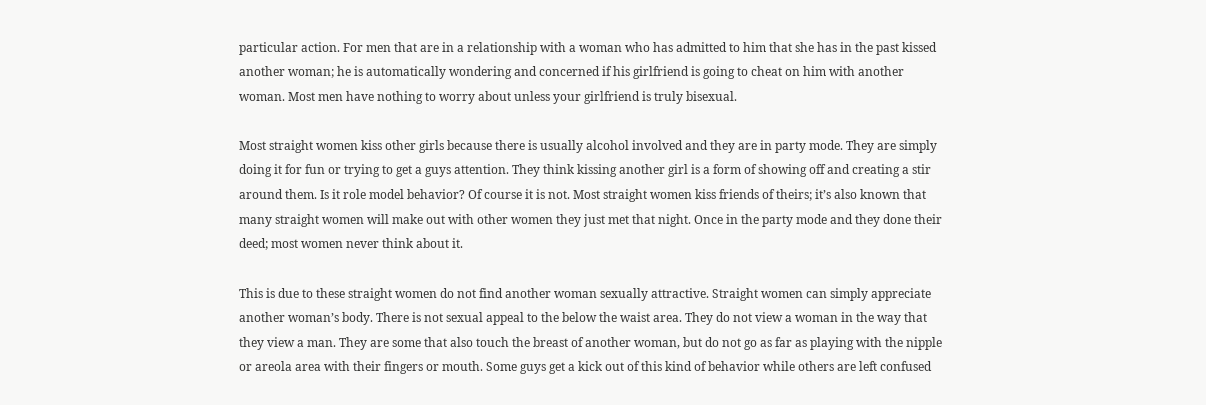particular action. For men that are in a relationship with a woman who has admitted to him that she has in the past kissed another woman; he is automatically wondering and concerned if his girlfriend is going to cheat on him with another woman. Most men have nothing to worry about unless your girlfriend is truly bisexual.

Most straight women kiss other girls because there is usually alcohol involved and they are in party mode. They are simply doing it for fun or trying to get a guys attention. They think kissing another girl is a form of showing off and creating a stir around them. Is it role model behavior? Of course it is not. Most straight women kiss friends of theirs; it’s also known that many straight women will make out with other women they just met that night. Once in the party mode and they done their deed; most women never think about it.

This is due to these straight women do not find another woman sexually attractive. Straight women can simply appreciate another woman’s body. There is not sexual appeal to the below the waist area. They do not view a woman in the way that they view a man. They are some that also touch the breast of another woman, but do not go as far as playing with the nipple or areola area with their fingers or mouth. Some guys get a kick out of this kind of behavior while others are left confused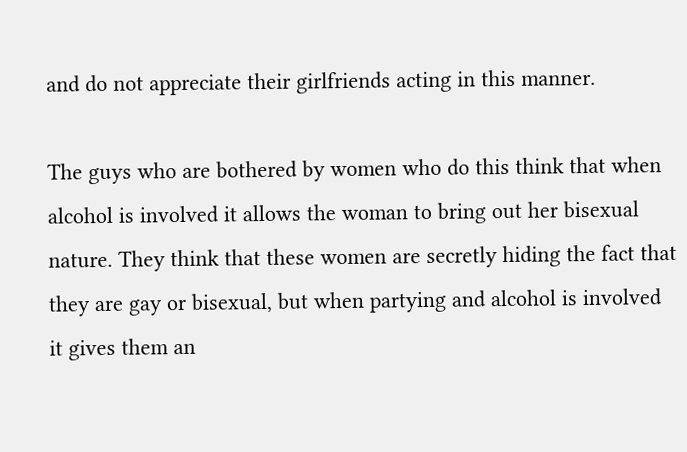and do not appreciate their girlfriends acting in this manner.

The guys who are bothered by women who do this think that when alcohol is involved it allows the woman to bring out her bisexual nature. They think that these women are secretly hiding the fact that they are gay or bisexual, but when partying and alcohol is involved it gives them an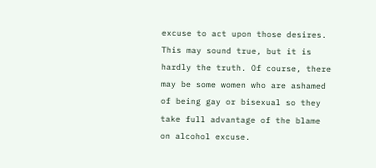excuse to act upon those desires. This may sound true, but it is hardly the truth. Of course, there may be some women who are ashamed of being gay or bisexual so they take full advantage of the blame on alcohol excuse.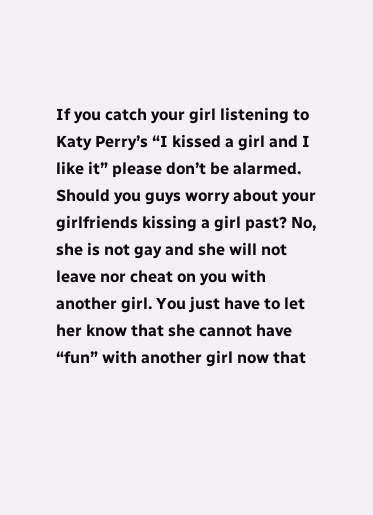If you catch your girl listening to Katy Perry’s “I kissed a girl and I like it” please don’t be alarmed. Should you guys worry about your girlfriends kissing a girl past? No, she is not gay and she will not leave nor cheat on you with another girl. You just have to let her know that she cannot have “fun” with another girl now that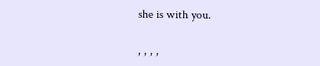she is with you.

, , , ,